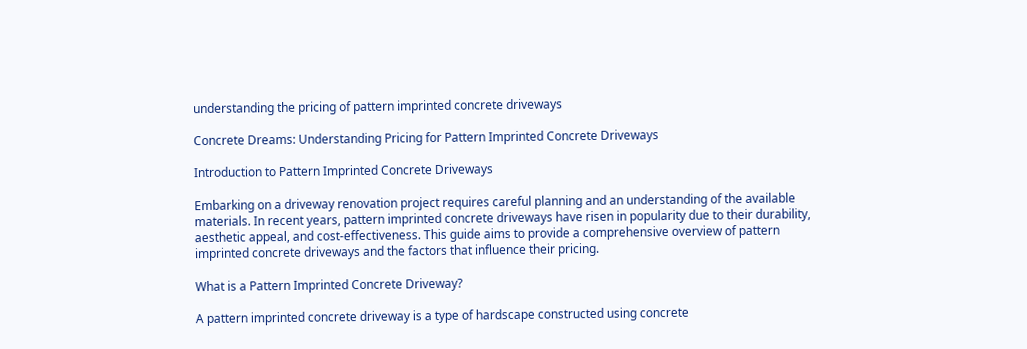understanding the pricing of pattern imprinted concrete driveways

Concrete Dreams: Understanding Pricing for Pattern Imprinted Concrete Driveways

Introduction to Pattern Imprinted Concrete Driveways

Embarking on a driveway renovation project requires careful planning and an understanding of the available materials. In recent years, pattern imprinted concrete driveways have risen in popularity due to their durability, aesthetic appeal, and cost-effectiveness. This guide aims to provide a comprehensive overview of pattern imprinted concrete driveways and the factors that influence their pricing.

What is a Pattern Imprinted Concrete Driveway?

A pattern imprinted concrete driveway is a type of hardscape constructed using concrete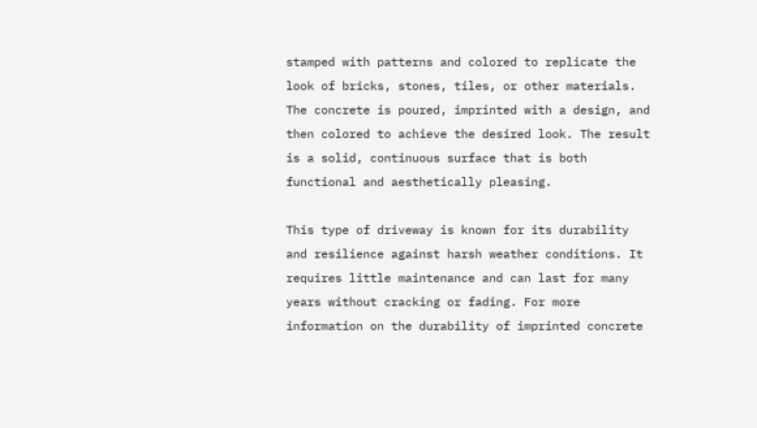stamped with patterns and colored to replicate the look of bricks, stones, tiles, or other materials. The concrete is poured, imprinted with a design, and then colored to achieve the desired look. The result is a solid, continuous surface that is both functional and aesthetically pleasing.

This type of driveway is known for its durability and resilience against harsh weather conditions. It requires little maintenance and can last for many years without cracking or fading. For more information on the durability of imprinted concrete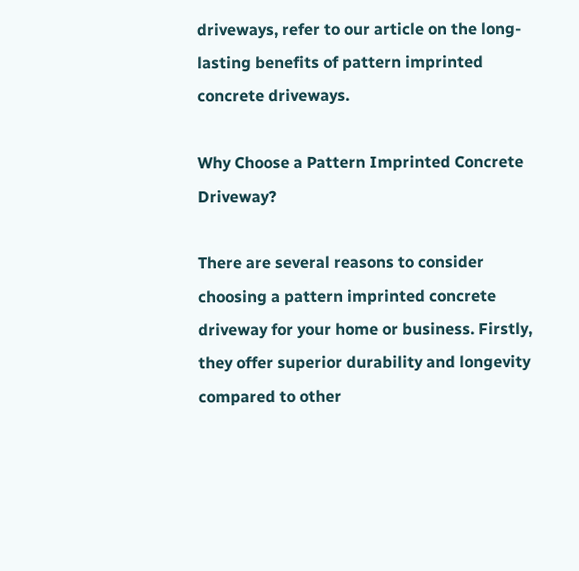driveways, refer to our article on the long-lasting benefits of pattern imprinted concrete driveways.

Why Choose a Pattern Imprinted Concrete Driveway?

There are several reasons to consider choosing a pattern imprinted concrete driveway for your home or business. Firstly, they offer superior durability and longevity compared to other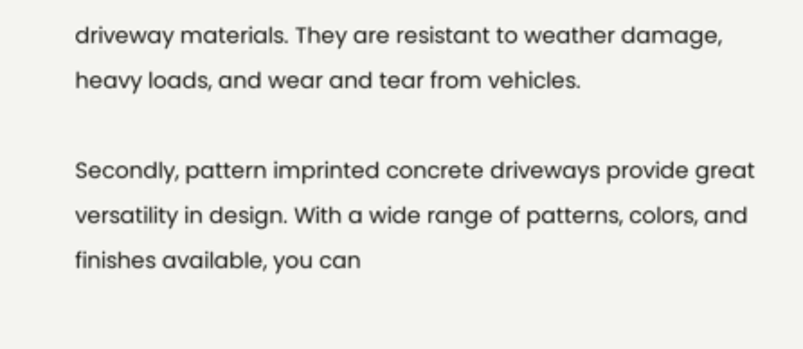driveway materials. They are resistant to weather damage, heavy loads, and wear and tear from vehicles.

Secondly, pattern imprinted concrete driveways provide great versatility in design. With a wide range of patterns, colors, and finishes available, you can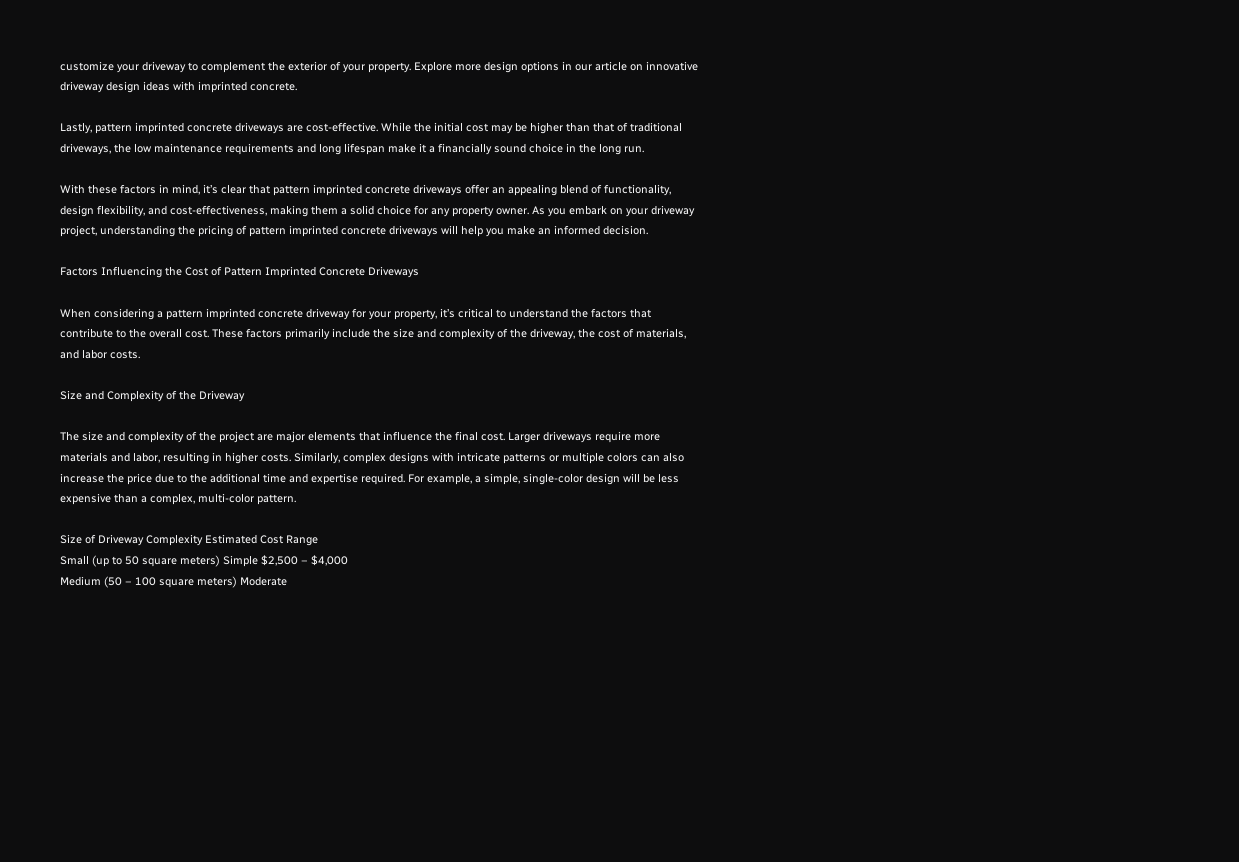customize your driveway to complement the exterior of your property. Explore more design options in our article on innovative driveway design ideas with imprinted concrete.

Lastly, pattern imprinted concrete driveways are cost-effective. While the initial cost may be higher than that of traditional driveways, the low maintenance requirements and long lifespan make it a financially sound choice in the long run.

With these factors in mind, it’s clear that pattern imprinted concrete driveways offer an appealing blend of functionality, design flexibility, and cost-effectiveness, making them a solid choice for any property owner. As you embark on your driveway project, understanding the pricing of pattern imprinted concrete driveways will help you make an informed decision.

Factors Influencing the Cost of Pattern Imprinted Concrete Driveways

When considering a pattern imprinted concrete driveway for your property, it’s critical to understand the factors that contribute to the overall cost. These factors primarily include the size and complexity of the driveway, the cost of materials, and labor costs.

Size and Complexity of the Driveway

The size and complexity of the project are major elements that influence the final cost. Larger driveways require more materials and labor, resulting in higher costs. Similarly, complex designs with intricate patterns or multiple colors can also increase the price due to the additional time and expertise required. For example, a simple, single-color design will be less expensive than a complex, multi-color pattern.

Size of Driveway Complexity Estimated Cost Range
Small (up to 50 square meters) Simple $2,500 – $4,000
Medium (50 – 100 square meters) Moderate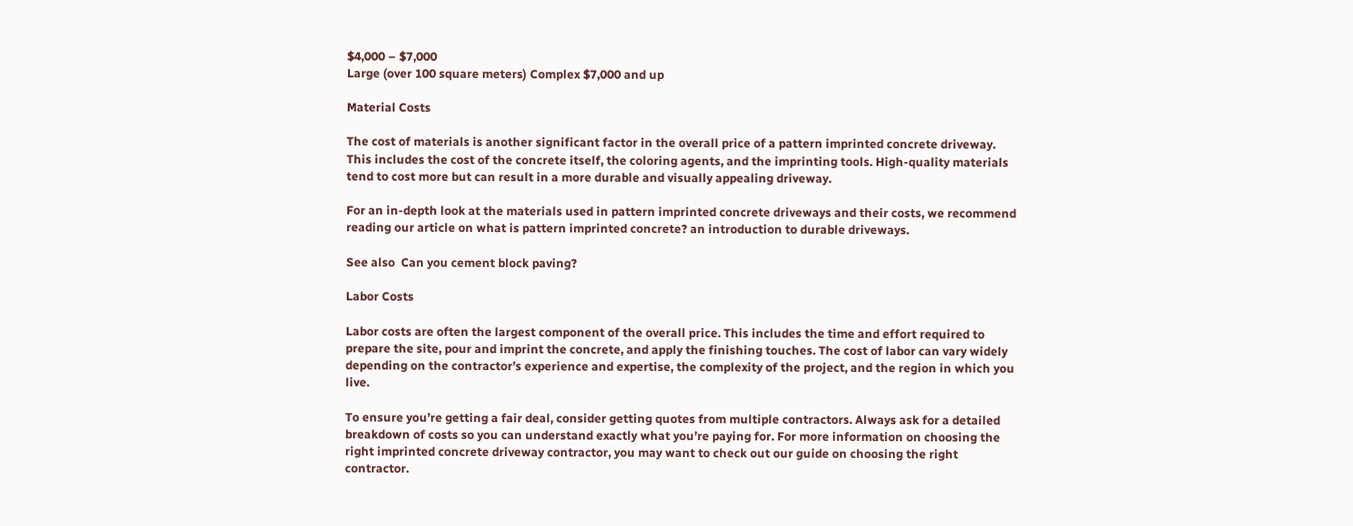$4,000 – $7,000
Large (over 100 square meters) Complex $7,000 and up

Material Costs

The cost of materials is another significant factor in the overall price of a pattern imprinted concrete driveway. This includes the cost of the concrete itself, the coloring agents, and the imprinting tools. High-quality materials tend to cost more but can result in a more durable and visually appealing driveway.

For an in-depth look at the materials used in pattern imprinted concrete driveways and their costs, we recommend reading our article on what is pattern imprinted concrete? an introduction to durable driveways.

See also  Can you cement block paving?

Labor Costs

Labor costs are often the largest component of the overall price. This includes the time and effort required to prepare the site, pour and imprint the concrete, and apply the finishing touches. The cost of labor can vary widely depending on the contractor’s experience and expertise, the complexity of the project, and the region in which you live.

To ensure you’re getting a fair deal, consider getting quotes from multiple contractors. Always ask for a detailed breakdown of costs so you can understand exactly what you’re paying for. For more information on choosing the right imprinted concrete driveway contractor, you may want to check out our guide on choosing the right contractor.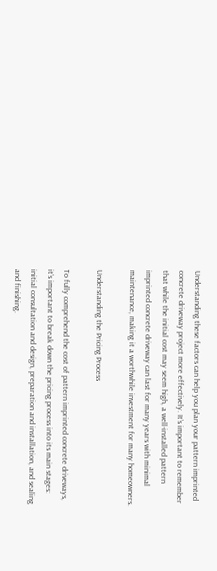Understanding these factors can help you plan your pattern imprinted concrete driveway project more effectively. It’s important to remember that while the initial cost may seem high, a well-installed pattern imprinted concrete driveway can last for many years with minimal maintenance, making it a worthwhile investment for many homeowners.

Understanding the Pricing Process

To fully comprehend the cost of pattern imprinted concrete driveways, it’s important to break down the pricing process into its main stages: initial consultation and design, preparation and installation, and sealing and finishing.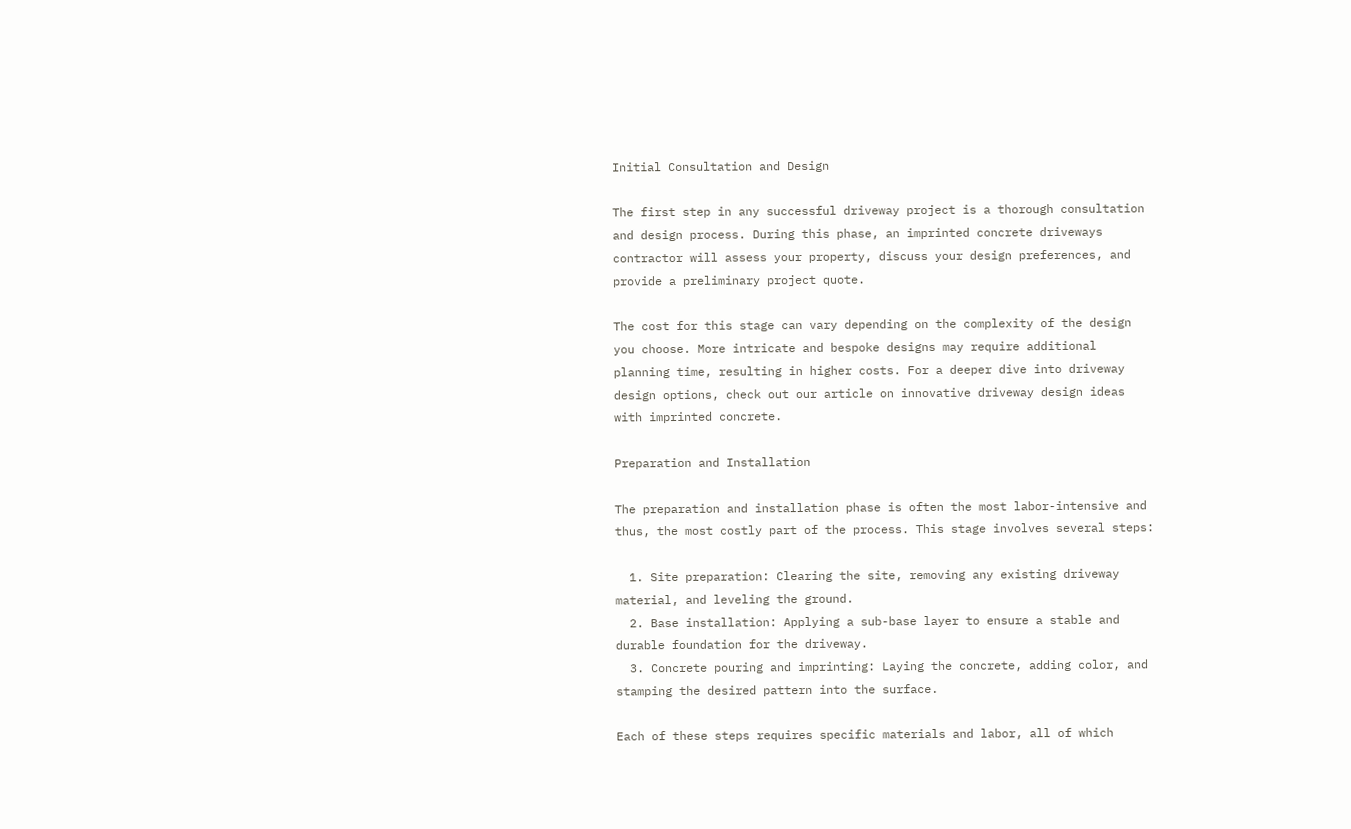Initial Consultation and Design

The first step in any successful driveway project is a thorough consultation and design process. During this phase, an imprinted concrete driveways contractor will assess your property, discuss your design preferences, and provide a preliminary project quote.

The cost for this stage can vary depending on the complexity of the design you choose. More intricate and bespoke designs may require additional planning time, resulting in higher costs. For a deeper dive into driveway design options, check out our article on innovative driveway design ideas with imprinted concrete.

Preparation and Installation

The preparation and installation phase is often the most labor-intensive and thus, the most costly part of the process. This stage involves several steps:

  1. Site preparation: Clearing the site, removing any existing driveway material, and leveling the ground.
  2. Base installation: Applying a sub-base layer to ensure a stable and durable foundation for the driveway.
  3. Concrete pouring and imprinting: Laying the concrete, adding color, and stamping the desired pattern into the surface.

Each of these steps requires specific materials and labor, all of which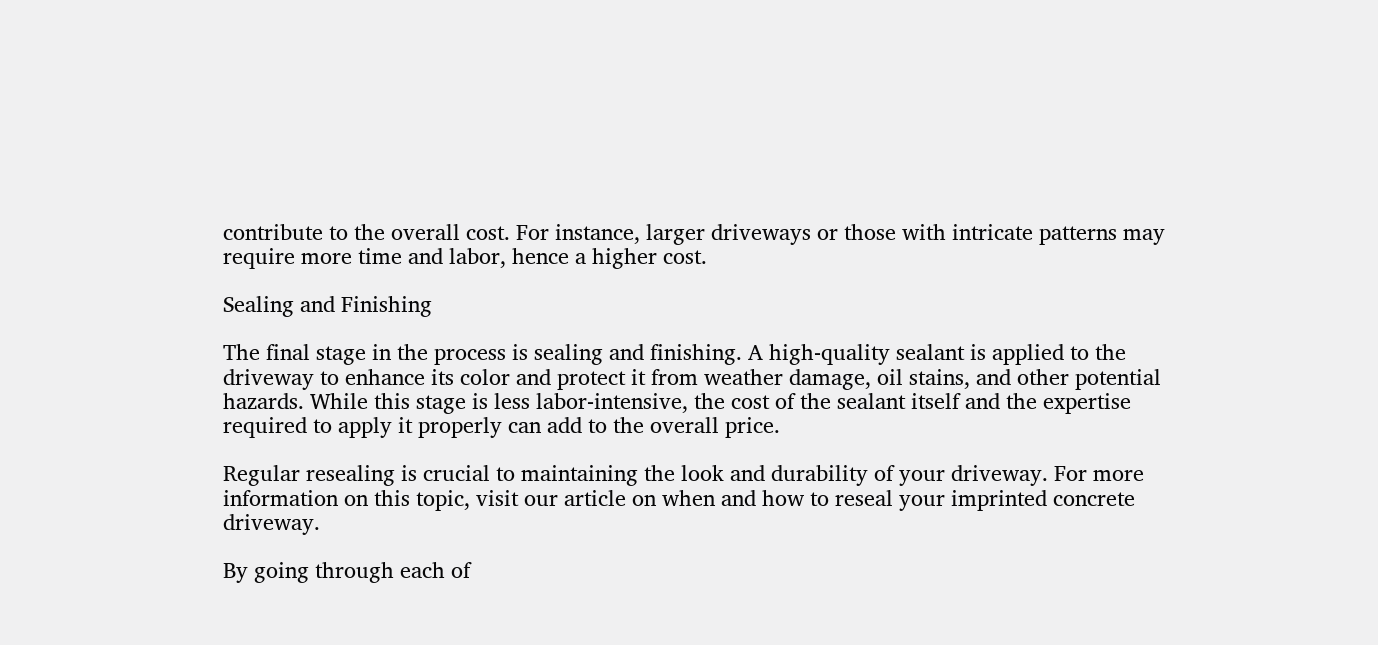contribute to the overall cost. For instance, larger driveways or those with intricate patterns may require more time and labor, hence a higher cost.

Sealing and Finishing

The final stage in the process is sealing and finishing. A high-quality sealant is applied to the driveway to enhance its color and protect it from weather damage, oil stains, and other potential hazards. While this stage is less labor-intensive, the cost of the sealant itself and the expertise required to apply it properly can add to the overall price.

Regular resealing is crucial to maintaining the look and durability of your driveway. For more information on this topic, visit our article on when and how to reseal your imprinted concrete driveway.

By going through each of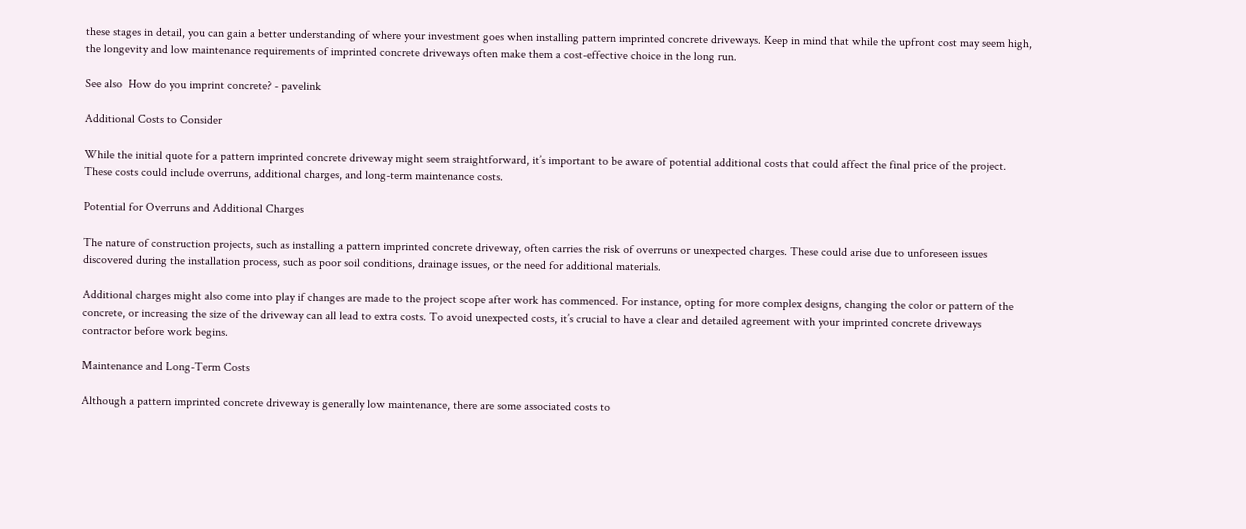these stages in detail, you can gain a better understanding of where your investment goes when installing pattern imprinted concrete driveways. Keep in mind that while the upfront cost may seem high, the longevity and low maintenance requirements of imprinted concrete driveways often make them a cost-effective choice in the long run.

See also  How do you imprint concrete? - pavelink

Additional Costs to Consider

While the initial quote for a pattern imprinted concrete driveway might seem straightforward, it’s important to be aware of potential additional costs that could affect the final price of the project. These costs could include overruns, additional charges, and long-term maintenance costs.

Potential for Overruns and Additional Charges

The nature of construction projects, such as installing a pattern imprinted concrete driveway, often carries the risk of overruns or unexpected charges. These could arise due to unforeseen issues discovered during the installation process, such as poor soil conditions, drainage issues, or the need for additional materials.

Additional charges might also come into play if changes are made to the project scope after work has commenced. For instance, opting for more complex designs, changing the color or pattern of the concrete, or increasing the size of the driveway can all lead to extra costs. To avoid unexpected costs, it’s crucial to have a clear and detailed agreement with your imprinted concrete driveways contractor before work begins.

Maintenance and Long-Term Costs

Although a pattern imprinted concrete driveway is generally low maintenance, there are some associated costs to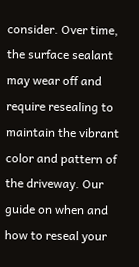consider. Over time, the surface sealant may wear off and require resealing to maintain the vibrant color and pattern of the driveway. Our guide on when and how to reseal your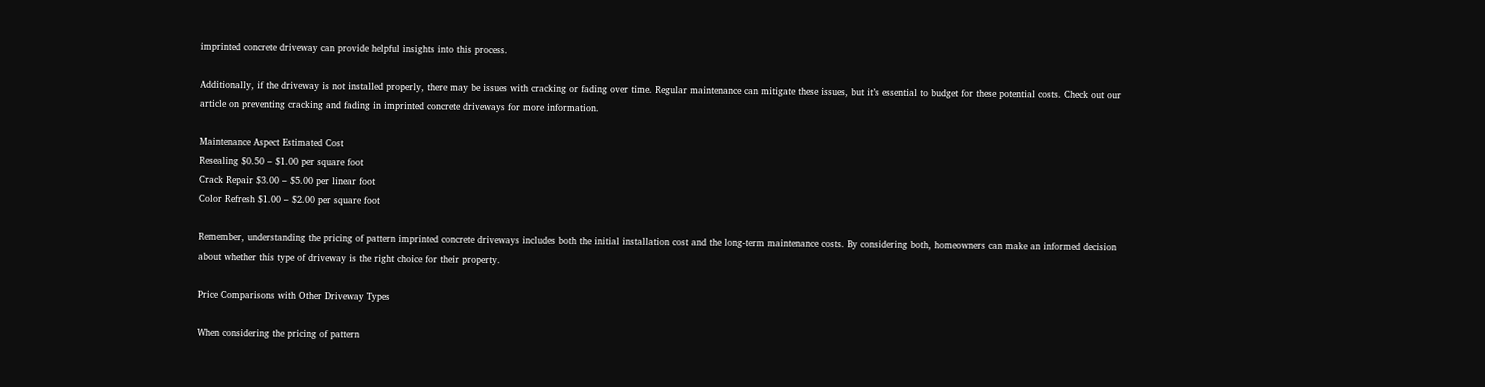imprinted concrete driveway can provide helpful insights into this process.

Additionally, if the driveway is not installed properly, there may be issues with cracking or fading over time. Regular maintenance can mitigate these issues, but it’s essential to budget for these potential costs. Check out our article on preventing cracking and fading in imprinted concrete driveways for more information.

Maintenance Aspect Estimated Cost
Resealing $0.50 – $1.00 per square foot
Crack Repair $3.00 – $5.00 per linear foot
Color Refresh $1.00 – $2.00 per square foot

Remember, understanding the pricing of pattern imprinted concrete driveways includes both the initial installation cost and the long-term maintenance costs. By considering both, homeowners can make an informed decision about whether this type of driveway is the right choice for their property.

Price Comparisons with Other Driveway Types

When considering the pricing of pattern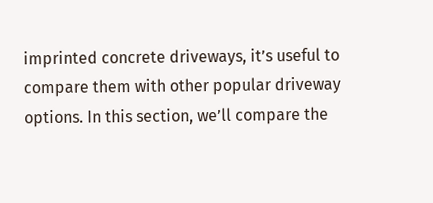imprinted concrete driveways, it’s useful to compare them with other popular driveway options. In this section, we’ll compare the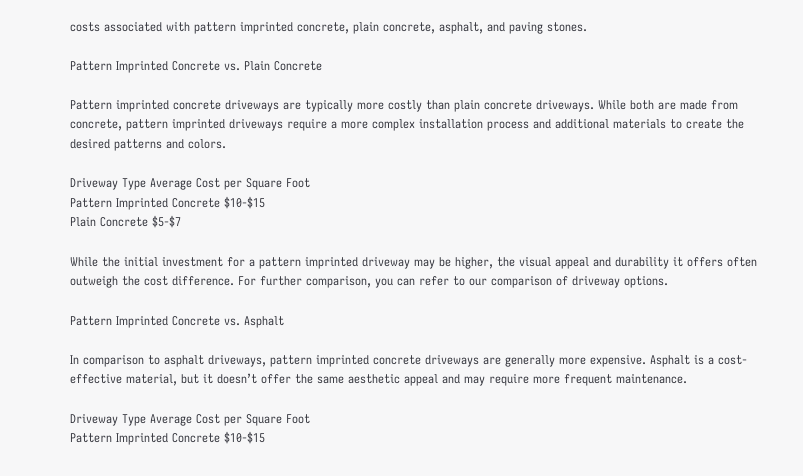costs associated with pattern imprinted concrete, plain concrete, asphalt, and paving stones.

Pattern Imprinted Concrete vs. Plain Concrete

Pattern imprinted concrete driveways are typically more costly than plain concrete driveways. While both are made from concrete, pattern imprinted driveways require a more complex installation process and additional materials to create the desired patterns and colors.

Driveway Type Average Cost per Square Foot
Pattern Imprinted Concrete $10-$15
Plain Concrete $5-$7

While the initial investment for a pattern imprinted driveway may be higher, the visual appeal and durability it offers often outweigh the cost difference. For further comparison, you can refer to our comparison of driveway options.

Pattern Imprinted Concrete vs. Asphalt

In comparison to asphalt driveways, pattern imprinted concrete driveways are generally more expensive. Asphalt is a cost-effective material, but it doesn’t offer the same aesthetic appeal and may require more frequent maintenance.

Driveway Type Average Cost per Square Foot
Pattern Imprinted Concrete $10-$15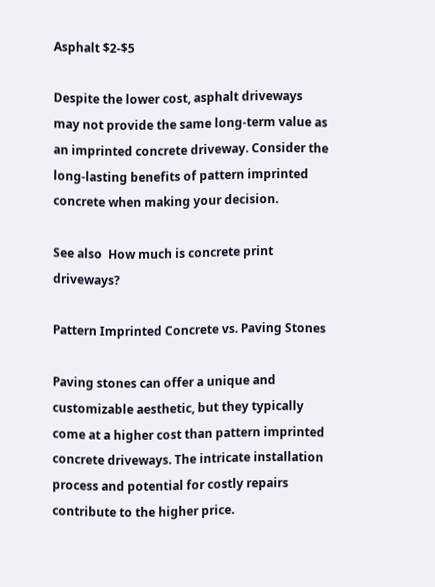Asphalt $2-$5

Despite the lower cost, asphalt driveways may not provide the same long-term value as an imprinted concrete driveway. Consider the long-lasting benefits of pattern imprinted concrete when making your decision.

See also  How much is concrete print driveways?

Pattern Imprinted Concrete vs. Paving Stones

Paving stones can offer a unique and customizable aesthetic, but they typically come at a higher cost than pattern imprinted concrete driveways. The intricate installation process and potential for costly repairs contribute to the higher price.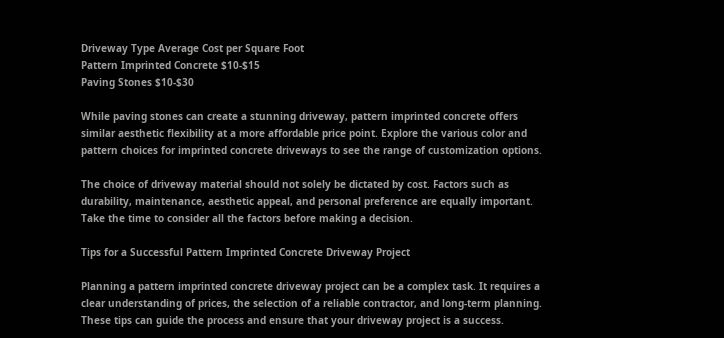Driveway Type Average Cost per Square Foot
Pattern Imprinted Concrete $10-$15
Paving Stones $10-$30

While paving stones can create a stunning driveway, pattern imprinted concrete offers similar aesthetic flexibility at a more affordable price point. Explore the various color and pattern choices for imprinted concrete driveways to see the range of customization options.

The choice of driveway material should not solely be dictated by cost. Factors such as durability, maintenance, aesthetic appeal, and personal preference are equally important. Take the time to consider all the factors before making a decision.

Tips for a Successful Pattern Imprinted Concrete Driveway Project

Planning a pattern imprinted concrete driveway project can be a complex task. It requires a clear understanding of prices, the selection of a reliable contractor, and long-term planning. These tips can guide the process and ensure that your driveway project is a success.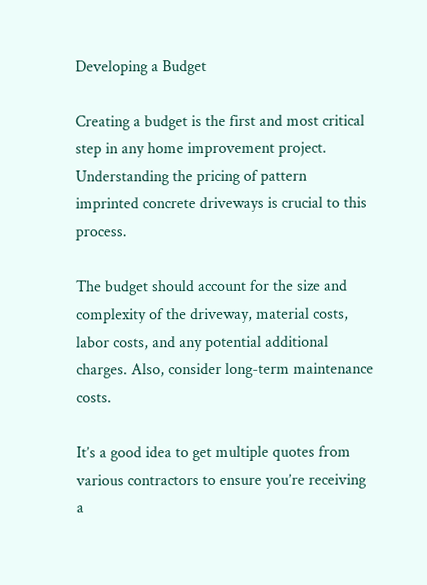Developing a Budget

Creating a budget is the first and most critical step in any home improvement project. Understanding the pricing of pattern imprinted concrete driveways is crucial to this process.

The budget should account for the size and complexity of the driveway, material costs, labor costs, and any potential additional charges. Also, consider long-term maintenance costs.

It’s a good idea to get multiple quotes from various contractors to ensure you’re receiving a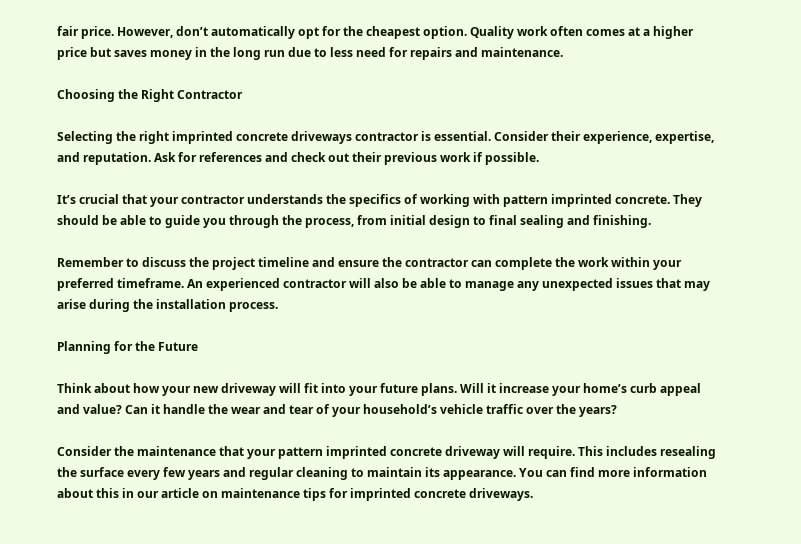fair price. However, don’t automatically opt for the cheapest option. Quality work often comes at a higher price but saves money in the long run due to less need for repairs and maintenance.

Choosing the Right Contractor

Selecting the right imprinted concrete driveways contractor is essential. Consider their experience, expertise, and reputation. Ask for references and check out their previous work if possible.

It’s crucial that your contractor understands the specifics of working with pattern imprinted concrete. They should be able to guide you through the process, from initial design to final sealing and finishing.

Remember to discuss the project timeline and ensure the contractor can complete the work within your preferred timeframe. An experienced contractor will also be able to manage any unexpected issues that may arise during the installation process.

Planning for the Future

Think about how your new driveway will fit into your future plans. Will it increase your home’s curb appeal and value? Can it handle the wear and tear of your household’s vehicle traffic over the years?

Consider the maintenance that your pattern imprinted concrete driveway will require. This includes resealing the surface every few years and regular cleaning to maintain its appearance. You can find more information about this in our article on maintenance tips for imprinted concrete driveways.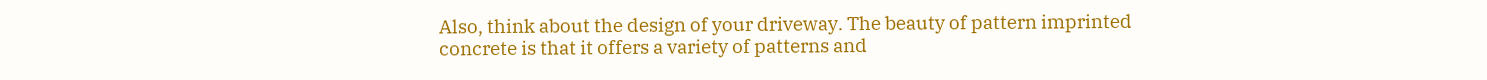Also, think about the design of your driveway. The beauty of pattern imprinted concrete is that it offers a variety of patterns and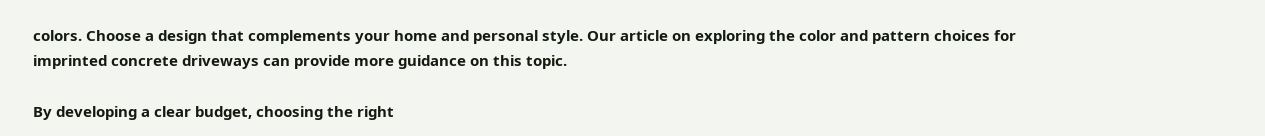colors. Choose a design that complements your home and personal style. Our article on exploring the color and pattern choices for imprinted concrete driveways can provide more guidance on this topic.

By developing a clear budget, choosing the right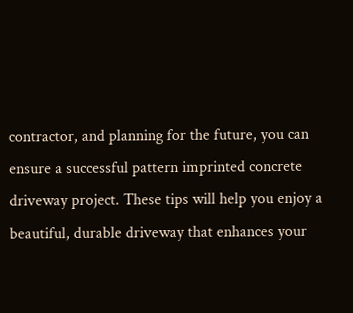contractor, and planning for the future, you can ensure a successful pattern imprinted concrete driveway project. These tips will help you enjoy a beautiful, durable driveway that enhances your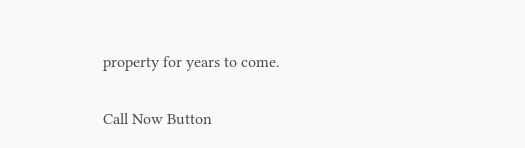property for years to come.

Call Now Button